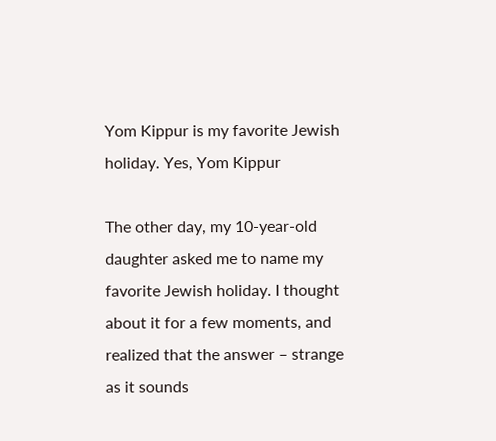Yom Kippur is my favorite Jewish holiday. Yes, Yom Kippur

The other day, my 10-year-old daughter asked me to name my favorite Jewish holiday. I thought about it for a few moments, and realized that the answer – strange as it sounds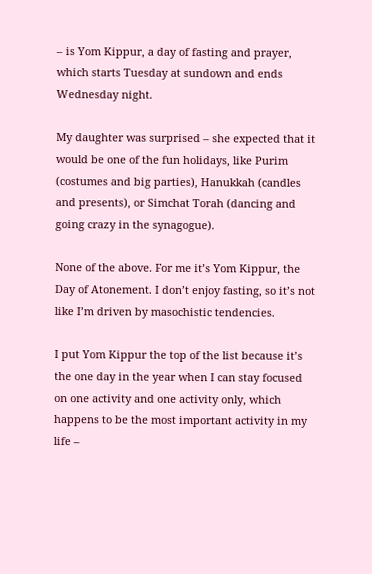– is Yom Kippur, a day of fasting and prayer, which starts Tuesday at sundown and ends Wednesday night.

My daughter was surprised – she expected that it would be one of the fun holidays, like Purim (costumes and big parties), Hanukkah (candles and presents), or Simchat Torah (dancing and going crazy in the synagogue).

None of the above. For me it’s Yom Kippur, the Day of Atonement. I don’t enjoy fasting, so it’s not like I’m driven by masochistic tendencies.

I put Yom Kippur the top of the list because it’s the one day in the year when I can stay focused on one activity and one activity only, which happens to be the most important activity in my life –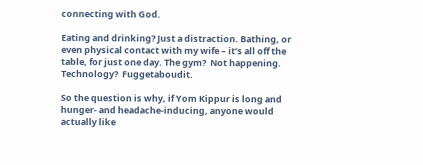connecting with God.

Eating and drinking? Just a distraction. Bathing, or even physical contact with my wife – it’s all off the table, for just one day. The gym?  Not happening. Technology?  Fuggetaboudit.

So the question is why, if Yom Kippur is long and hunger- and headache-inducing, anyone would actually like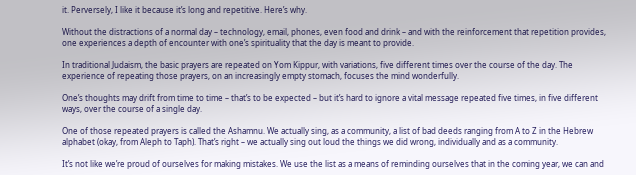it. Perversely, I like it because it’s long and repetitive. Here’s why.

Without the distractions of a normal day – technology, email, phones, even food and drink – and with the reinforcement that repetition provides, one experiences a depth of encounter with one’s spirituality that the day is meant to provide.

In traditional Judaism, the basic prayers are repeated on Yom Kippur, with variations, five different times over the course of the day. The experience of repeating those prayers, on an increasingly empty stomach, focuses the mind wonderfully.

One’s thoughts may drift from time to time – that’s to be expected – but it’s hard to ignore a vital message repeated five times, in five different ways, over the course of a single day.

One of those repeated prayers is called the Ashamnu. We actually sing, as a community, a list of bad deeds ranging from A to Z in the Hebrew alphabet (okay, from Aleph to Taph). That’s right – we actually sing out loud the things we did wrong, individually and as a community.

It’s not like we’re proud of ourselves for making mistakes. We use the list as a means of reminding ourselves that in the coming year, we can and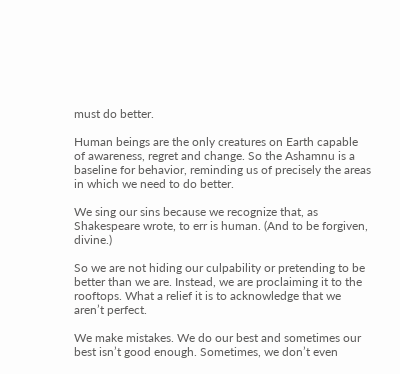must do better.

Human beings are the only creatures on Earth capable of awareness, regret and change. So the Ashamnu is a baseline for behavior, reminding us of precisely the areas in which we need to do better.

We sing our sins because we recognize that, as Shakespeare wrote, to err is human. (And to be forgiven, divine.)

So we are not hiding our culpability or pretending to be better than we are. Instead, we are proclaiming it to the rooftops. What a relief it is to acknowledge that we aren’t perfect.

We make mistakes. We do our best and sometimes our best isn’t good enough. Sometimes, we don’t even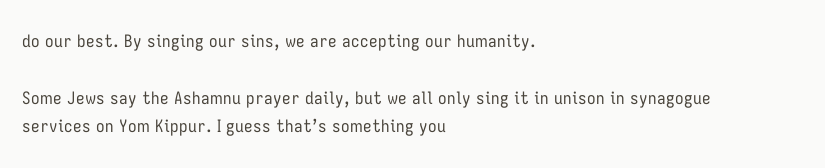do our best. By singing our sins, we are accepting our humanity.

Some Jews say the Ashamnu prayer daily, but we all only sing it in unison in synagogue services on Yom Kippur. I guess that’s something you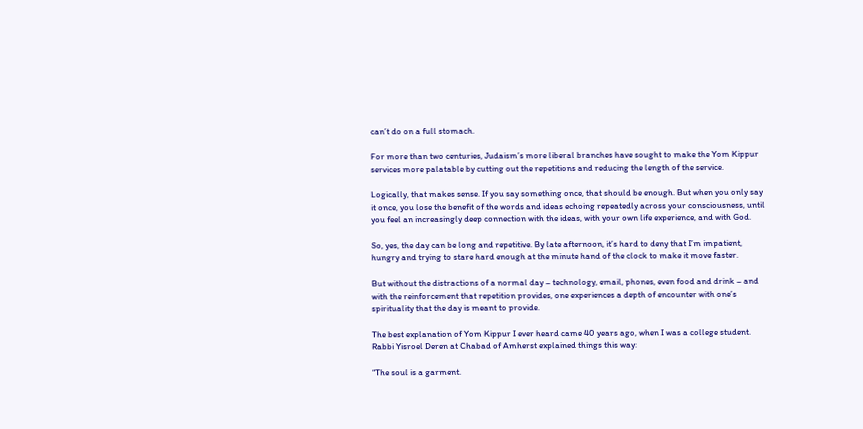can’t do on a full stomach.

For more than two centuries, Judaism’s more liberal branches have sought to make the Yom Kippur services more palatable by cutting out the repetitions and reducing the length of the service.

Logically, that makes sense. If you say something once, that should be enough. But when you only say it once, you lose the benefit of the words and ideas echoing repeatedly across your consciousness, until you feel an increasingly deep connection with the ideas, with your own life experience, and with God.

So, yes, the day can be long and repetitive. By late afternoon, it’s hard to deny that I’m impatient, hungry and trying to stare hard enough at the minute hand of the clock to make it move faster.

But without the distractions of a normal day – technology, email, phones, even food and drink – and with the reinforcement that repetition provides, one experiences a depth of encounter with one’s spirituality that the day is meant to provide.

The best explanation of Yom Kippur I ever heard came 40 years ago, when I was a college student. Rabbi Yisroel Deren at Chabad of Amherst explained things this way:

“The soul is a garment.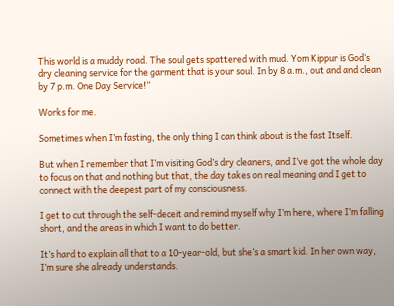This world is a muddy road. The soul gets spattered with mud. Yom Kippur is God‘s dry cleaning service for the garment that is your soul. In by 8 a.m., out and and clean by 7 p.m. One Day Service!“

Works for me.

Sometimes when I’m fasting, the only thing I can think about is the fast Itself.

But when I remember that I’m visiting God’s dry cleaners, and I’ve got the whole day to focus on that and nothing but that, the day takes on real meaning and I get to connect with the deepest part of my consciousness.

I get to cut through the self-deceit and remind myself why I’m here, where I’m falling short, and the areas in which I want to do better.

It’s hard to explain all that to a 10-year-old, but she’s a smart kid. In her own way, I’m sure she already understands.